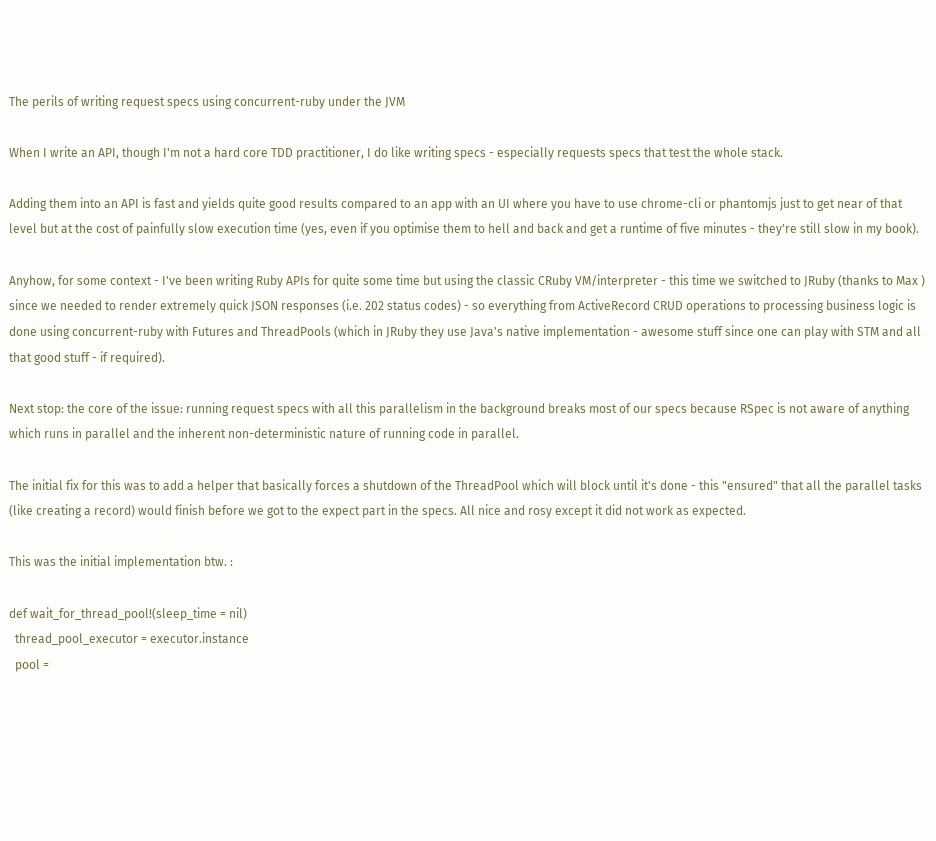The perils of writing request specs using concurrent-ruby under the JVM

When I write an API, though I'm not a hard core TDD practitioner, I do like writing specs - especially requests specs that test the whole stack.

Adding them into an API is fast and yields quite good results compared to an app with an UI where you have to use chrome-cli or phantomjs just to get near of that level but at the cost of painfully slow execution time (yes, even if you optimise them to hell and back and get a runtime of five minutes - they're still slow in my book).

Anyhow, for some context - I've been writing Ruby APIs for quite some time but using the classic CRuby VM/interpreter - this time we switched to JRuby (thanks to Max ) since we needed to render extremely quick JSON responses (i.e. 202 status codes) - so everything from ActiveRecord CRUD operations to processing business logic is done using concurrent-ruby with Futures and ThreadPools (which in JRuby they use Java's native implementation - awesome stuff since one can play with STM and all that good stuff - if required).

Next stop: the core of the issue: running request specs with all this parallelism in the background breaks most of our specs because RSpec is not aware of anything which runs in parallel and the inherent non-deterministic nature of running code in parallel.

The initial fix for this was to add a helper that basically forces a shutdown of the ThreadPool which will block until it's done - this "ensured" that all the parallel tasks (like creating a record) would finish before we got to the expect part in the specs. All nice and rosy except it did not work as expected.

This was the initial implementation btw. :

def wait_for_thread_pool!(sleep_time = nil)
  thread_pool_executor = executor.instance
  pool =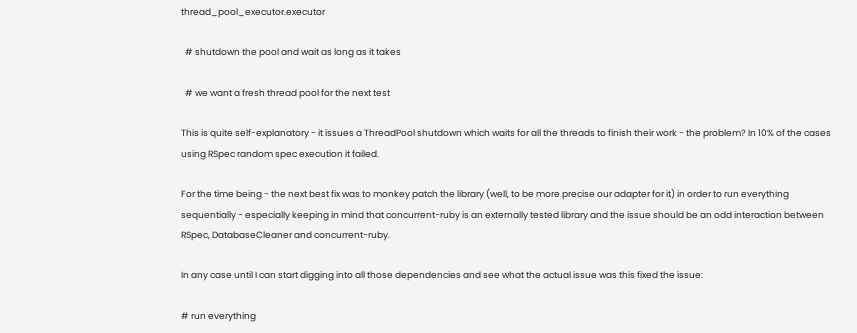thread_pool_executor.executor

  # shutdown the pool and wait as long as it takes

  # we want a fresh thread pool for the next test

This is quite self-explanatory - it issues a ThreadPool shutdown which waits for all the threads to finish their work - the problem? In 10% of the cases using RSpec random spec execution it failed.

For the time being - the next best fix was to monkey patch the library (well, to be more precise our adapter for it) in order to run everything sequentially - especially keeping in mind that concurrent-ruby is an externally tested library and the issue should be an odd interaction between RSpec, DatabaseCleaner and concurrent-ruby.

In any case until I can start digging into all those dependencies and see what the actual issue was this fixed the issue:

# run everything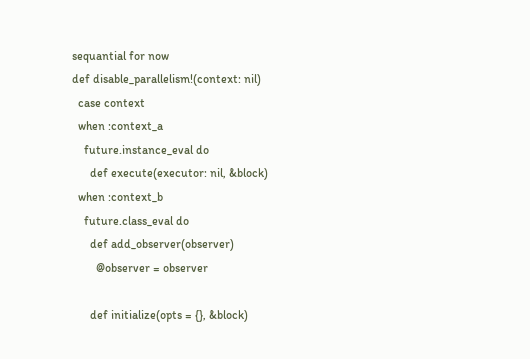sequantial for now
def disable_parallelism!(context: nil)
  case context
  when :context_a
    future.instance_eval do
      def execute(executor: nil, &block)
  when :context_b
    future.class_eval do
      def add_observer(observer)
        @observer = observer

      def initialize(opts = {}, &block)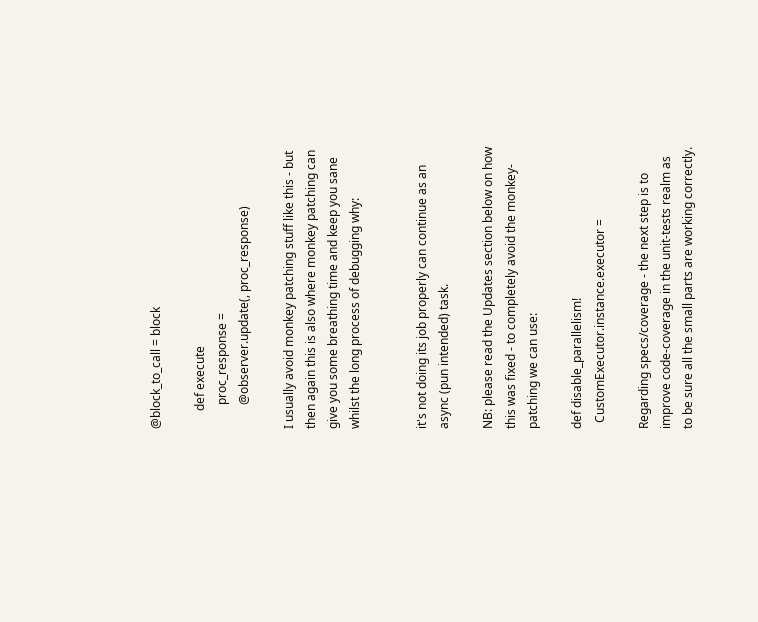@block_to_call = block

      def execute
        proc_response =
        @observer.update(, proc_response)

I usually avoid monkey patching stuff like this - but then again this is also where monkey patching can give you some breathing time and keep you sane whilst the long process of debugging why:


it's not doing its job properly can continue as an async (pun intended) task.

NB: please read the Updates section below on how this was fixed - to completely avoid the monkey-patching we can use:

def disable_parallelism!
  CustomExecutor.instance.executor =

Regarding specs/coverage - the next step is to improve code-coverage in the unit-tests realm as to be sure all the small parts are working correctly.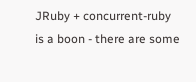JRuby + concurrent-ruby is a boon - there are some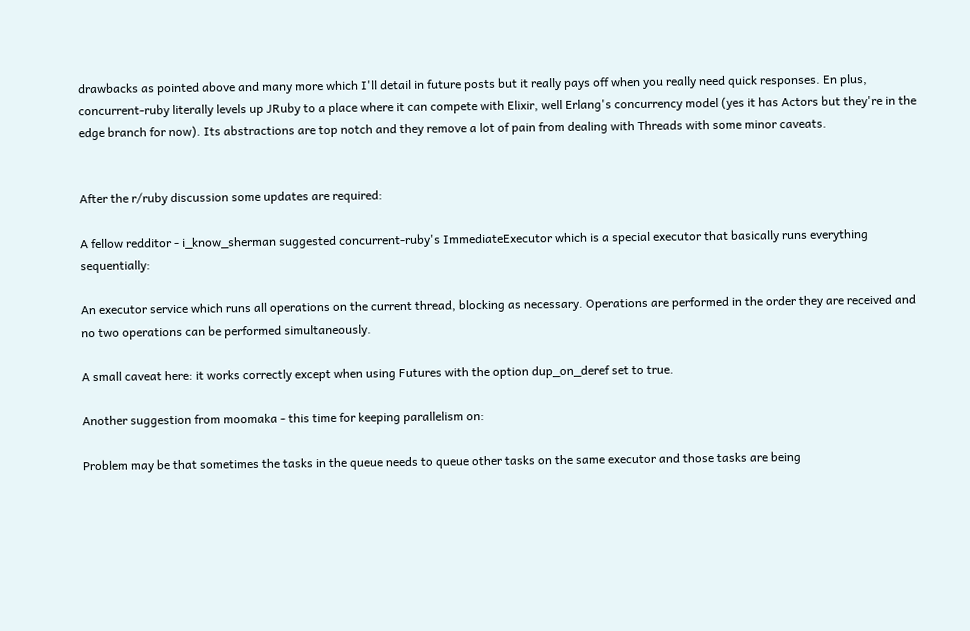drawbacks as pointed above and many more which I'll detail in future posts but it really pays off when you really need quick responses. En plus, concurrent-ruby literally levels up JRuby to a place where it can compete with Elixir, well Erlang's concurrency model (yes it has Actors but they're in the edge branch for now). Its abstractions are top notch and they remove a lot of pain from dealing with Threads with some minor caveats.


After the r/ruby discussion some updates are required:

A fellow redditor - i_know_sherman suggested concurrent-ruby's ImmediateExecutor which is a special executor that basically runs everything sequentially:

An executor service which runs all operations on the current thread, blocking as necessary. Operations are performed in the order they are received and no two operations can be performed simultaneously.

A small caveat here: it works correctly except when using Futures with the option dup_on_deref set to true.

Another suggestion from moomaka - this time for keeping parallelism on:

Problem may be that sometimes the tasks in the queue needs to queue other tasks on the same executor and those tasks are being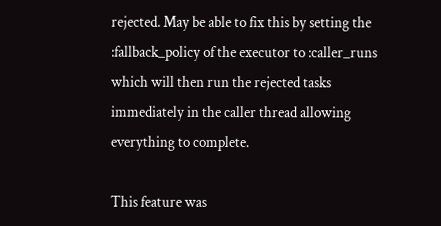rejected. May be able to fix this by setting the :fallback_policy of the executor to :caller_runs which will then run the rejected tasks immediately in the caller thread allowing everything to complete.

This feature was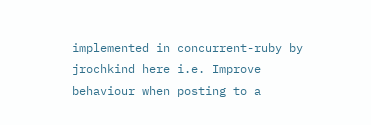implemented in concurrent-ruby by jrochkind here i.e. Improve behaviour when posting to a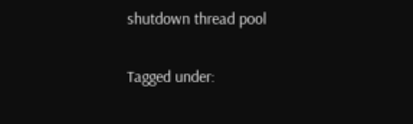shutdown thread pool

Tagged under: